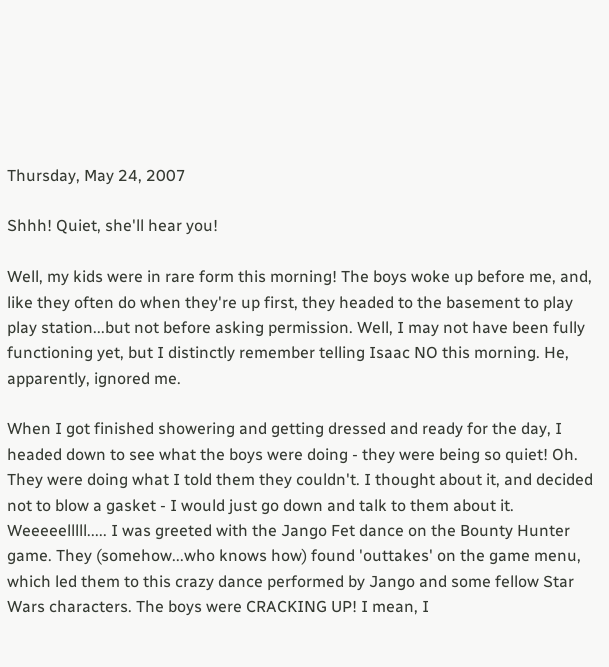Thursday, May 24, 2007

Shhh! Quiet, she'll hear you!

Well, my kids were in rare form this morning! The boys woke up before me, and, like they often do when they're up first, they headed to the basement to play play station...but not before asking permission. Well, I may not have been fully functioning yet, but I distinctly remember telling Isaac NO this morning. He, apparently, ignored me.

When I got finished showering and getting dressed and ready for the day, I headed down to see what the boys were doing - they were being so quiet! Oh. They were doing what I told them they couldn't. I thought about it, and decided not to blow a gasket - I would just go down and talk to them about it. Weeeeelllll..... I was greeted with the Jango Fet dance on the Bounty Hunter game. They (somehow...who knows how) found 'outtakes' on the game menu, which led them to this crazy dance performed by Jango and some fellow Star Wars characters. The boys were CRACKING UP! I mean, I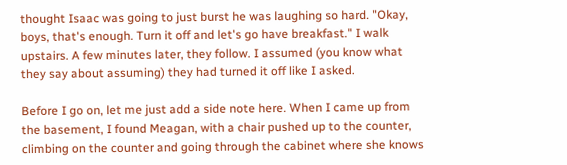thought Isaac was going to just burst he was laughing so hard. "Okay, boys, that's enough. Turn it off and let's go have breakfast." I walk upstairs. A few minutes later, they follow. I assumed (you know what they say about assuming) they had turned it off like I asked.

Before I go on, let me just add a side note here. When I came up from the basement, I found Meagan, with a chair pushed up to the counter, climbing on the counter and going through the cabinet where she knows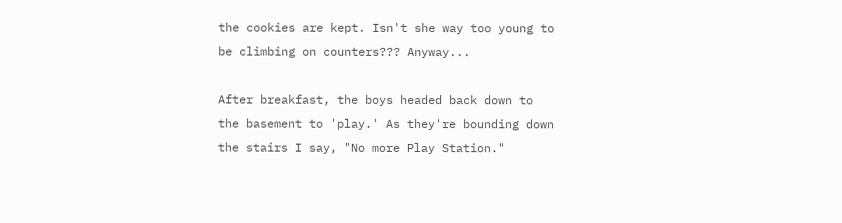the cookies are kept. Isn't she way too young to be climbing on counters??? Anyway...

After breakfast, the boys headed back down to the basement to 'play.' As they're bounding down the stairs I say, "No more Play Station."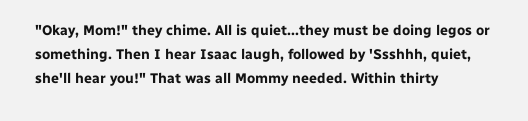"Okay, Mom!" they chime. All is quiet...they must be doing legos or something. Then I hear Isaac laugh, followed by 'Ssshhh, quiet, she'll hear you!" That was all Mommy needed. Within thirty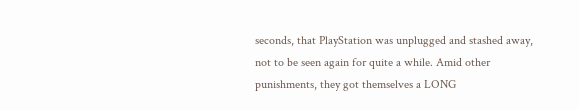seconds, that PlayStation was unplugged and stashed away, not to be seen again for quite a while. Amid other punishments, they got themselves a LONG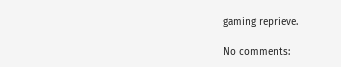gaming reprieve.

No comments: